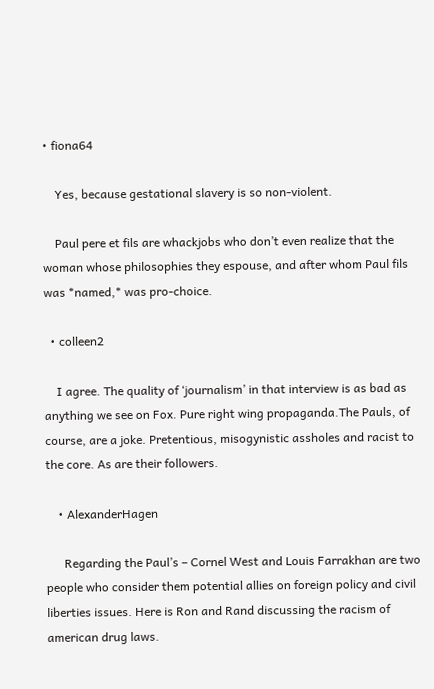• fiona64

    Yes, because gestational slavery is so non-violent.

    Paul pere et fils are whackjobs who don’t even realize that the woman whose philosophies they espouse, and after whom Paul fils was *named,* was pro-choice.

  • colleen2

    I agree. The quality of ‘journalism’ in that interview is as bad as anything we see on Fox. Pure right wing propaganda.The Pauls, of course, are a joke. Pretentious, misogynistic assholes and racist to the core. As are their followers.

    • AlexanderHagen

      Regarding the Paul’s – Cornel West and Louis Farrakhan are two people who consider them potential allies on foreign policy and civil liberties issues. Here is Ron and Rand discussing the racism of american drug laws.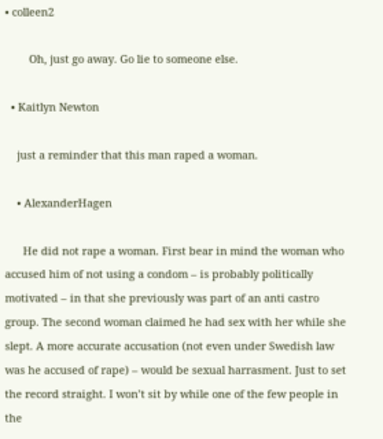• colleen2

        Oh, just go away. Go lie to someone else.

  • Kaitlyn Newton

    just a reminder that this man raped a woman.

    • AlexanderHagen

      He did not rape a woman. First bear in mind the woman who accused him of not using a condom – is probably politically motivated – in that she previously was part of an anti castro group. The second woman claimed he had sex with her while she slept. A more accurate accusation (not even under Swedish law was he accused of rape) – would be sexual harrasment. Just to set the record straight. I won’t sit by while one of the few people in the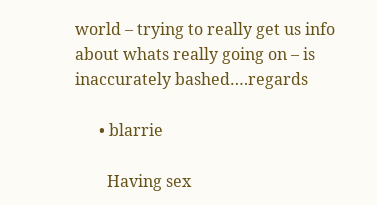world – trying to really get us info about whats really going on – is inaccurately bashed….regards

      • blarrie

        Having sex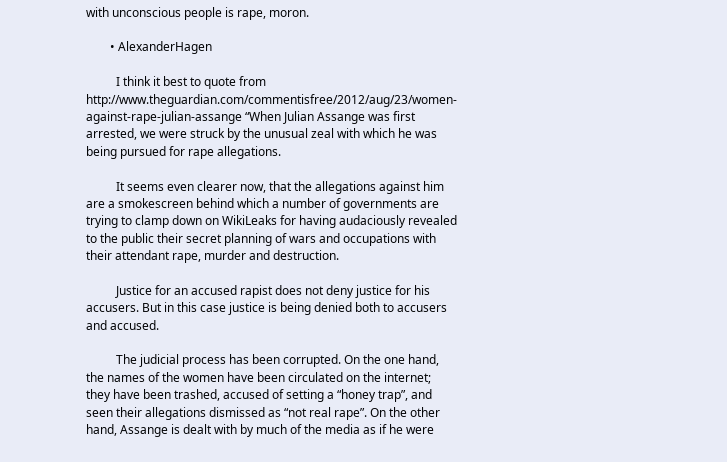with unconscious people is rape, moron.

        • AlexanderHagen

          I think it best to quote from http://www.theguardian.com/commentisfree/2012/aug/23/women-against-rape-julian-assange “When Julian Assange was first arrested, we were struck by the unusual zeal with which he was being pursued for rape allegations.

          It seems even clearer now, that the allegations against him are a smokescreen behind which a number of governments are trying to clamp down on WikiLeaks for having audaciously revealed to the public their secret planning of wars and occupations with their attendant rape, murder and destruction.

          Justice for an accused rapist does not deny justice for his accusers. But in this case justice is being denied both to accusers and accused.

          The judicial process has been corrupted. On the one hand, the names of the women have been circulated on the internet; they have been trashed, accused of setting a “honey trap”, and seen their allegations dismissed as “not real rape”. On the other hand, Assange is dealt with by much of the media as if he were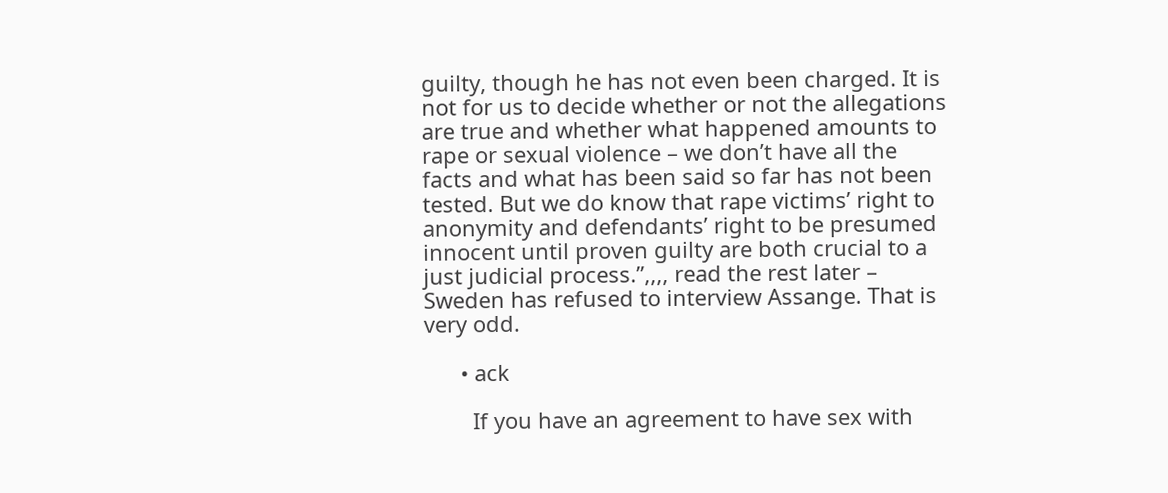guilty, though he has not even been charged. It is not for us to decide whether or not the allegations are true and whether what happened amounts to rape or sexual violence – we don’t have all the facts and what has been said so far has not been tested. But we do know that rape victims’ right to anonymity and defendants’ right to be presumed innocent until proven guilty are both crucial to a just judicial process.”,,,, read the rest later – Sweden has refused to interview Assange. That is very odd.

      • ack

        If you have an agreement to have sex with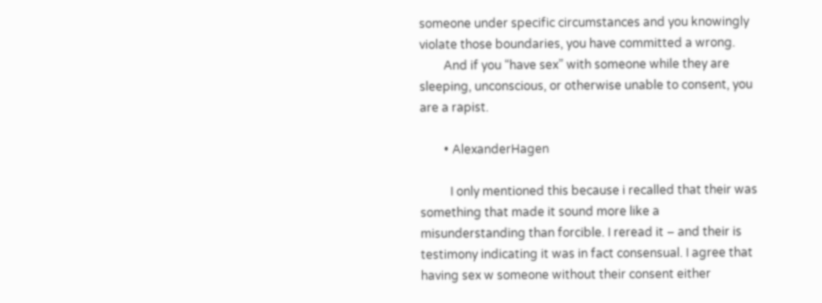someone under specific circumstances and you knowingly violate those boundaries, you have committed a wrong.
        And if you “have sex” with someone while they are sleeping, unconscious, or otherwise unable to consent, you are a rapist.

        • AlexanderHagen

          I only mentioned this because i recalled that their was something that made it sound more like a misunderstanding than forcible. I reread it – and their is testimony indicating it was in fact consensual. I agree that having sex w someone without their consent either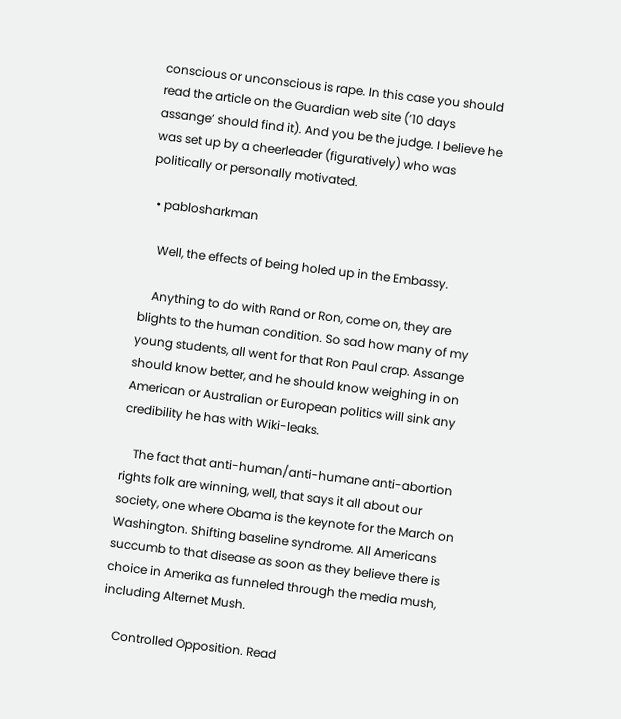conscious or unconscious is rape. In this case you should read the article on the Guardian web site (’10 days assange’ should find it). And you be the judge. I believe he was set up by a cheerleader (figuratively) who was politically or personally motivated.

  • pablosharkman

    Well, the effects of being holed up in the Embassy.

    Anything to do with Rand or Ron, come on, they are blights to the human condition. So sad how many of my young students, all went for that Ron Paul crap. Assange should know better, and he should know weighing in on American or Australian or European politics will sink any credibility he has with Wiki-leaks.

    The fact that anti-human/anti-humane anti-abortion rights folk are winning, well, that says it all about our society, one where Obama is the keynote for the March on Washington. Shifting baseline syndrome. All Americans succumb to that disease as soon as they believe there is choice in Amerika as funneled through the media mush, including Alternet Mush.

    Controlled Opposition. Read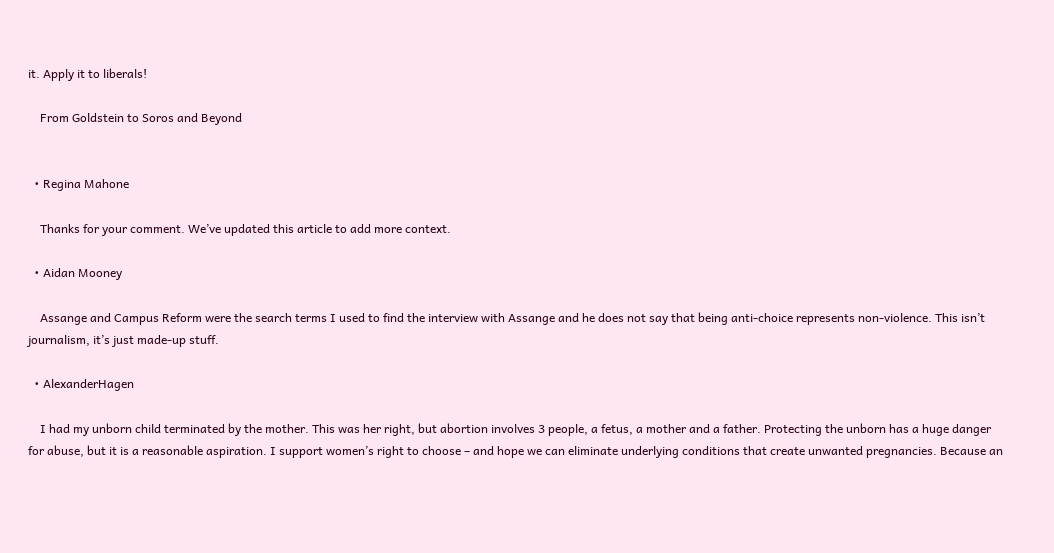it. Apply it to liberals!

    From Goldstein to Soros and Beyond


  • Regina Mahone

    Thanks for your comment. We’ve updated this article to add more context.

  • Aidan Mooney

    Assange and Campus Reform were the search terms I used to find the interview with Assange and he does not say that being anti-choice represents non-violence. This isn’t journalism, it’s just made-up stuff.

  • AlexanderHagen

    I had my unborn child terminated by the mother. This was her right, but abortion involves 3 people, a fetus, a mother and a father. Protecting the unborn has a huge danger for abuse, but it is a reasonable aspiration. I support women’s right to choose – and hope we can eliminate underlying conditions that create unwanted pregnancies. Because an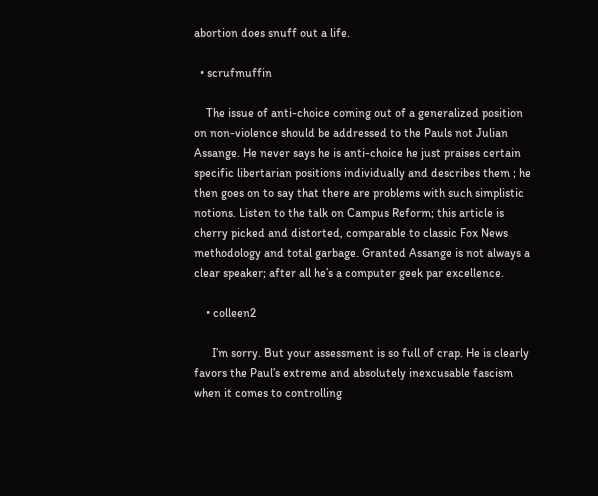abortion does snuff out a life.

  • scrufmuffin

    The issue of anti-choice coming out of a generalized position on non-violence should be addressed to the Pauls not Julian Assange. He never says he is anti-choice he just praises certain specific libertarian positions individually and describes them ; he then goes on to say that there are problems with such simplistic notions. Listen to the talk on Campus Reform; this article is cherry picked and distorted, comparable to classic Fox News methodology and total garbage. Granted Assange is not always a clear speaker; after all he’s a computer geek par excellence.

    • colleen2

      I’m sorry. But your assessment is so full of crap. He is clearly favors the Paul’s extreme and absolutely inexcusable fascism when it comes to controlling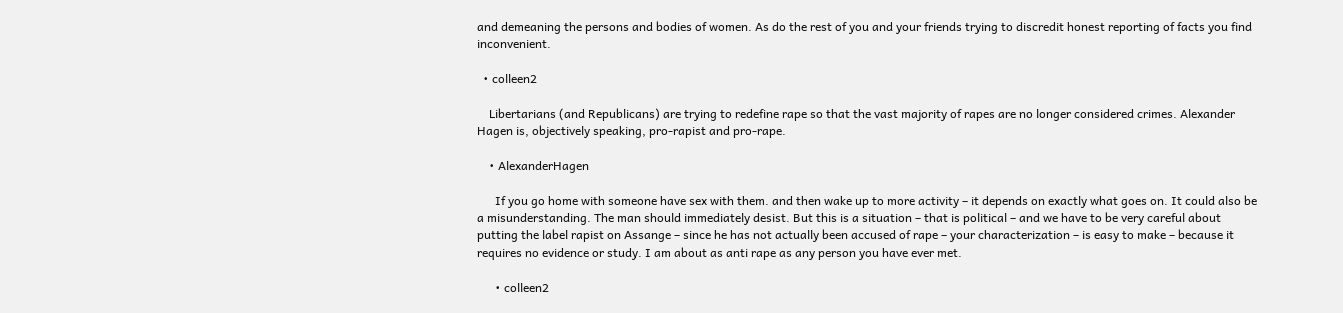and demeaning the persons and bodies of women. As do the rest of you and your friends trying to discredit honest reporting of facts you find inconvenient.

  • colleen2

    Libertarians (and Republicans) are trying to redefine rape so that the vast majority of rapes are no longer considered crimes. Alexander Hagen is, objectively speaking, pro-rapist and pro-rape.

    • AlexanderHagen

      If you go home with someone have sex with them. and then wake up to more activity – it depends on exactly what goes on. It could also be a misunderstanding. The man should immediately desist. But this is a situation – that is political – and we have to be very careful about putting the label rapist on Assange – since he has not actually been accused of rape – your characterization – is easy to make – because it requires no evidence or study. I am about as anti rape as any person you have ever met.

      • colleen2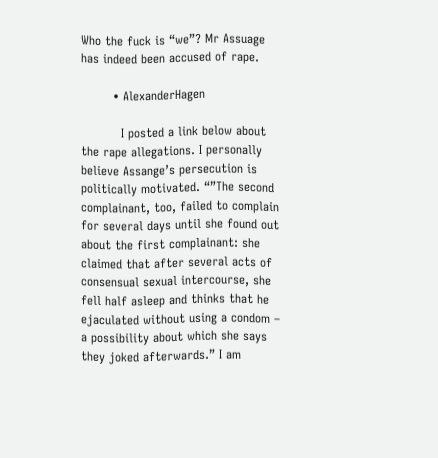Who the fuck is “we”? Mr Assuage has indeed been accused of rape.

        • AlexanderHagen

          I posted a link below about the rape allegations. I personally believe Assange’s persecution is politically motivated. “”The second complainant, too, failed to complain for several days until she found out about the first complainant: she claimed that after several acts of consensual sexual intercourse, she fell half asleep and thinks that he ejaculated without using a condom – a possibility about which she says they joked afterwards.” I am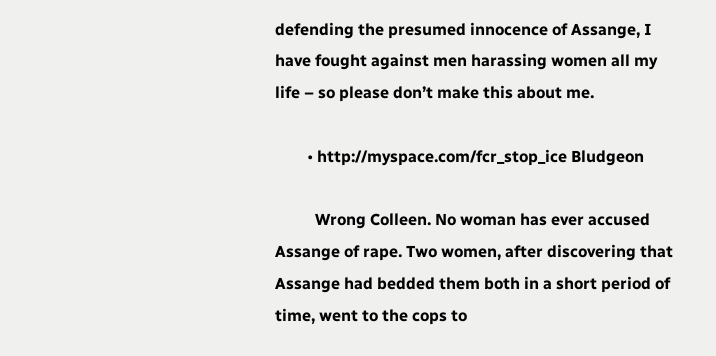defending the presumed innocence of Assange, I have fought against men harassing women all my life – so please don’t make this about me.

        • http://myspace.com/fcr_stop_ice Bludgeon

          Wrong Colleen. No woman has ever accused Assange of rape. Two women, after discovering that Assange had bedded them both in a short period of time, went to the cops to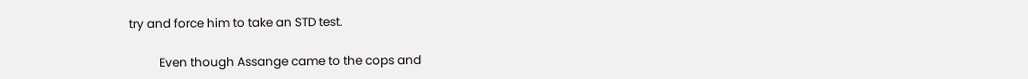try and force him to take an STD test.

          Even though Assange came to the cops and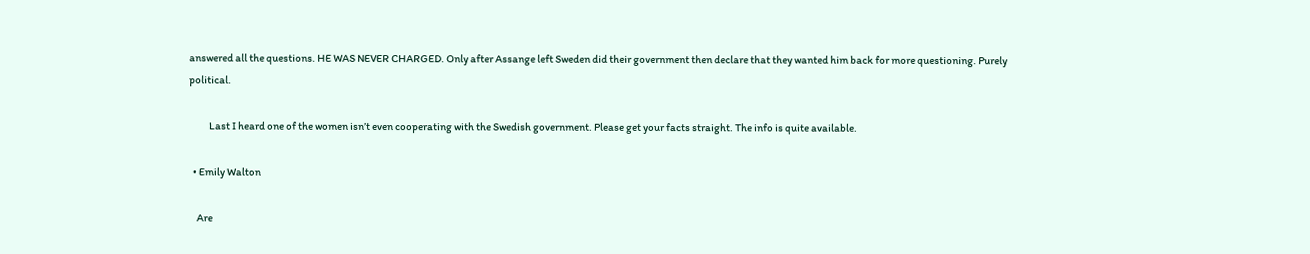answered all the questions. HE WAS NEVER CHARGED. Only after Assange left Sweden did their government then declare that they wanted him back for more questioning. Purely political.

          Last I heard one of the women isn’t even cooperating with the Swedish government. Please get your facts straight. The info is quite available.

  • Emily Walton

    Are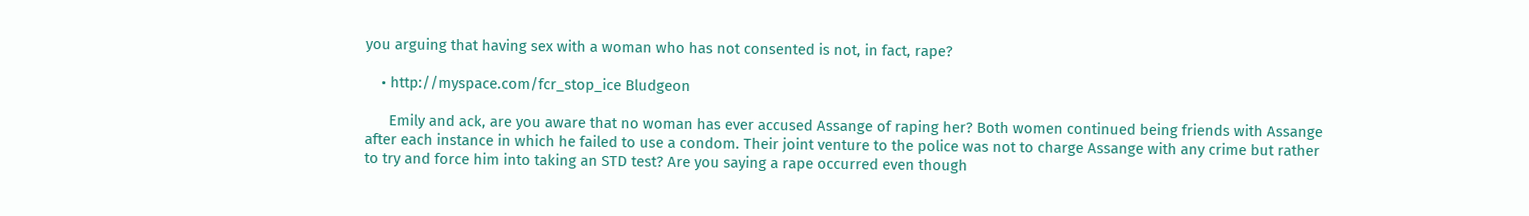you arguing that having sex with a woman who has not consented is not, in fact, rape?

    • http://myspace.com/fcr_stop_ice Bludgeon

      Emily and ack, are you aware that no woman has ever accused Assange of raping her? Both women continued being friends with Assange after each instance in which he failed to use a condom. Their joint venture to the police was not to charge Assange with any crime but rather to try and force him into taking an STD test? Are you saying a rape occurred even though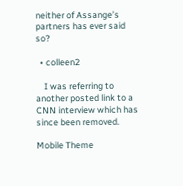neither of Assange’s partners has ever said so?

  • colleen2

    I was referring to another posted link to a CNN interview which has since been removed.

Mobile Theme